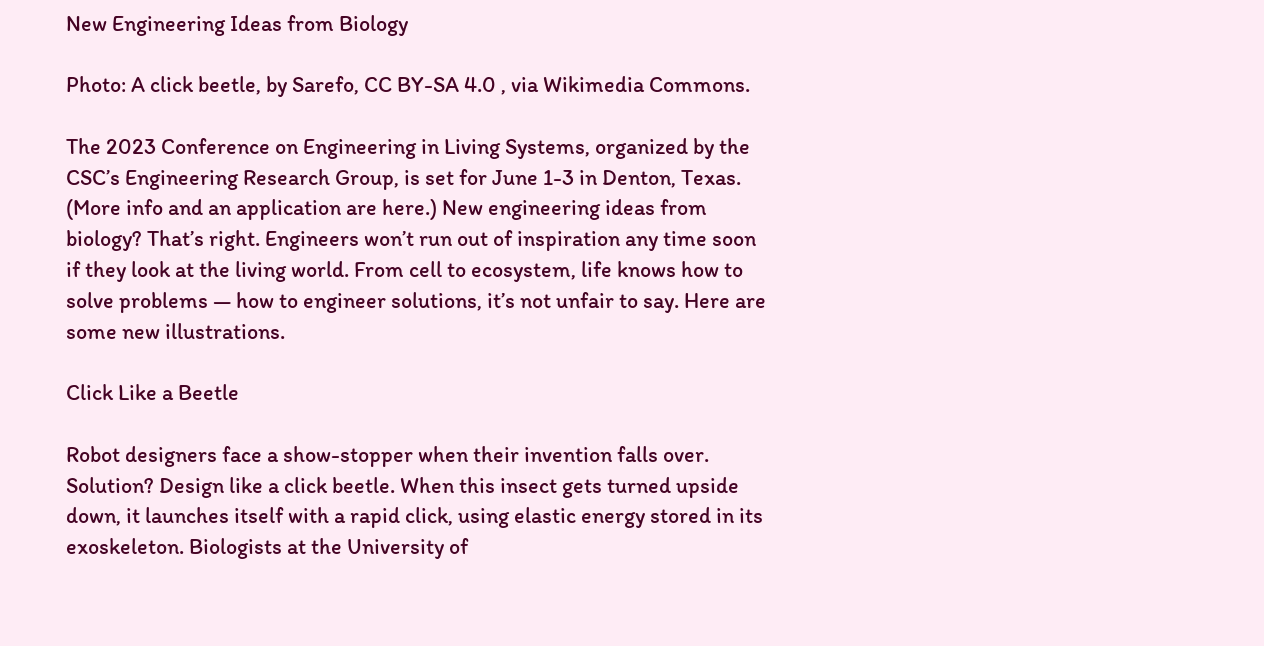New Engineering Ideas from Biology

Photo: A click beetle, by Sarefo, CC BY-SA 4.0 , via Wikimedia Commons.

The 2023 Conference on Engineering in Living Systems, organized by the CSC’s Engineering Research Group, is set for June 1-3 in Denton, Texas. (More info and an application are here.) New engineering ideas from biology? That’s right. Engineers won’t run out of inspiration any time soon if they look at the living world. From cell to ecosystem, life knows how to solve problems — how to engineer solutions, it’s not unfair to say. Here are some new illustrations.

Click Like a Beetle

Robot designers face a show-stopper when their invention falls over. Solution? Design like a click beetle. When this insect gets turned upside down, it launches itself with a rapid click, using elastic energy stored in its exoskeleton. Biologists at the University of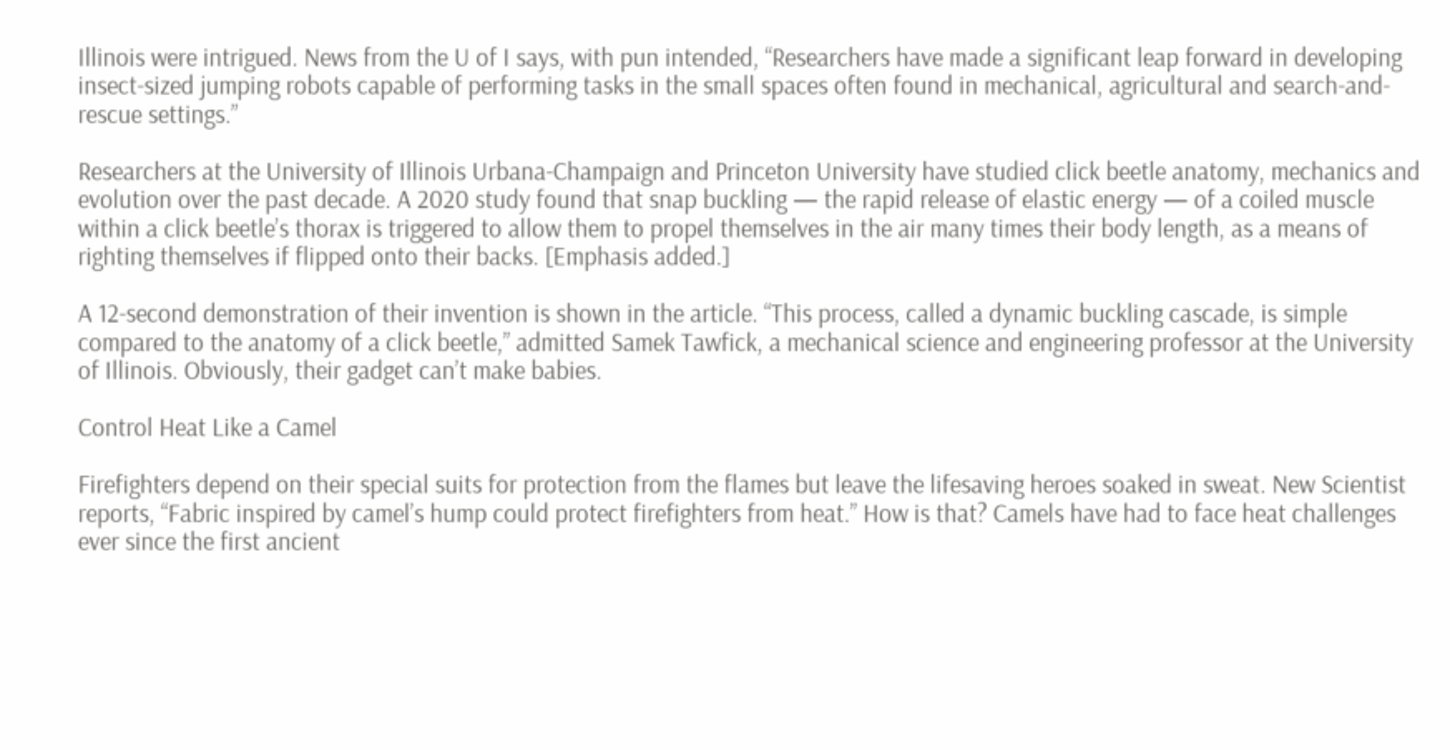Illinois were intrigued. News from the U of I says, with pun intended, “Researchers have made a significant leap forward in developing insect-sized jumping robots capable of performing tasks in the small spaces often found in mechanical, agricultural and search-and-rescue settings.”

Researchers at the University of Illinois Urbana-Champaign and Princeton University have studied click beetle anatomy, mechanics and evolution over the past decade. A 2020 study found that snap buckling — the rapid release of elastic energy — of a coiled muscle within a click beetle’s thorax is triggered to allow them to propel themselves in the air many times their body length, as a means of righting themselves if flipped onto their backs. [Emphasis added.]

A 12-second demonstration of their invention is shown in the article. “This process, called a dynamic buckling cascade, is simple compared to the anatomy of a click beetle,” admitted Samek Tawfick, a mechanical science and engineering professor at the University of Illinois. Obviously, their gadget can’t make babies.

Control Heat Like a Camel

Firefighters depend on their special suits for protection from the flames but leave the lifesaving heroes soaked in sweat. New Scientist reports, “Fabric inspired by camel’s hump could protect firefighters from heat.” How is that? Camels have had to face heat challenges ever since the first ancient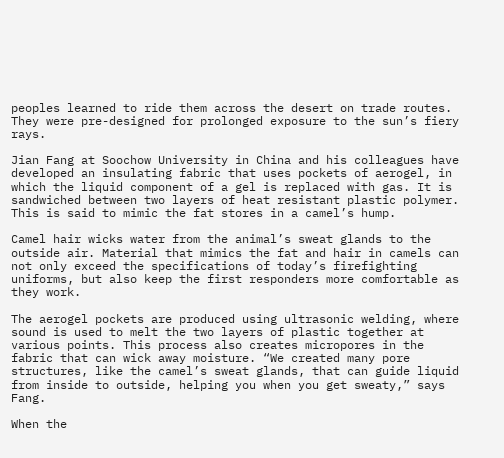peoples learned to ride them across the desert on trade routes. They were pre-designed for prolonged exposure to the sun’s fiery rays.

Jian Fang at Soochow University in China and his colleagues have developed an insulating fabric that uses pockets of aerogel, in which the liquid component of a gel is replaced with gas. It is sandwiched between two layers of heat resistant plastic polymer. This is said to mimic the fat stores in a camel’s hump.

Camel hair wicks water from the animal’s sweat glands to the outside air. Material that mimics the fat and hair in camels can not only exceed the specifications of today’s firefighting uniforms, but also keep the first responders more comfortable as they work.

The aerogel pockets are produced using ultrasonic welding, where sound is used to melt the two layers of plastic together at various points. This process also creates micropores in the fabric that can wick away moisture. “We created many pore structures, like the camel’s sweat glands, that can guide liquid from inside to outside, helping you when you get sweaty,” says Fang.

When the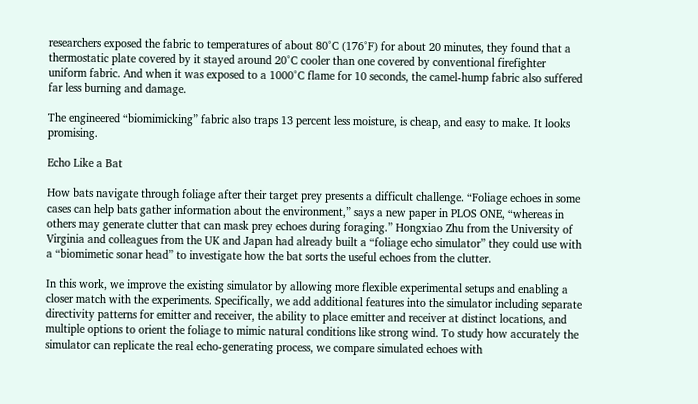researchers exposed the fabric to temperatures of about 80°C (176°F) for about 20 minutes, they found that a thermostatic plate covered by it stayed around 20°C cooler than one covered by conventional firefighter uniform fabric. And when it was exposed to a 1000°C flame for 10 seconds, the camel-hump fabric also suffered far less burning and damage.

The engineered “biomimicking” fabric also traps 13 percent less moisture, is cheap, and easy to make. It looks promising.

Echo Like a Bat

How bats navigate through foliage after their target prey presents a difficult challenge. “Foliage echoes in some cases can help bats gather information about the environment,” says a new paper in PLOS ONE, “whereas in others may generate clutter that can mask prey echoes during foraging.” Hongxiao Zhu from the University of Virginia and colleagues from the UK and Japan had already built a “foliage echo simulator” they could use with a “biomimetic sonar head” to investigate how the bat sorts the useful echoes from the clutter.

In this work, we improve the existing simulator by allowing more flexible experimental setups and enabling a closer match with the experiments. Specifically, we add additional features into the simulator including separate directivity patterns for emitter and receiver, the ability to place emitter and receiver at distinct locations, and multiple options to orient the foliage to mimic natural conditions like strong wind. To study how accurately the simulator can replicate the real echo-generating process, we compare simulated echoes with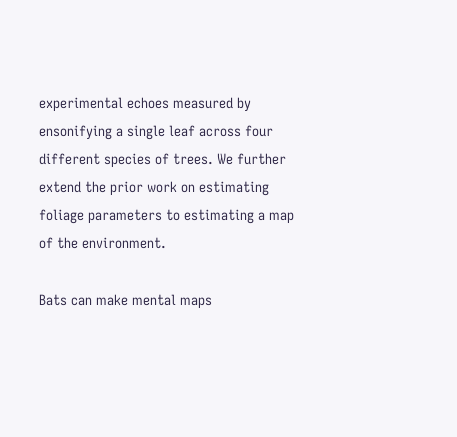experimental echoes measured by ensonifying a single leaf across four different species of trees. We further extend the prior work on estimating foliage parameters to estimating a map of the environment.

Bats can make mental maps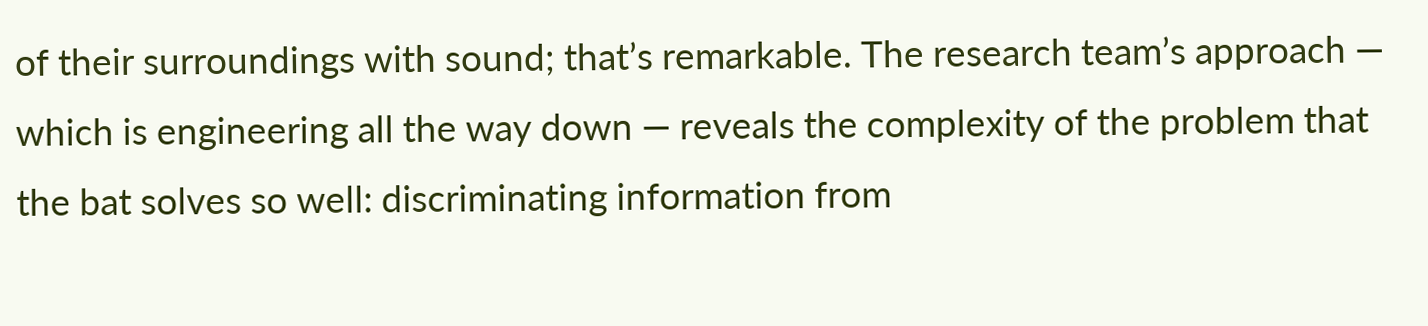of their surroundings with sound; that’s remarkable. The research team’s approach — which is engineering all the way down — reveals the complexity of the problem that the bat solves so well: discriminating information from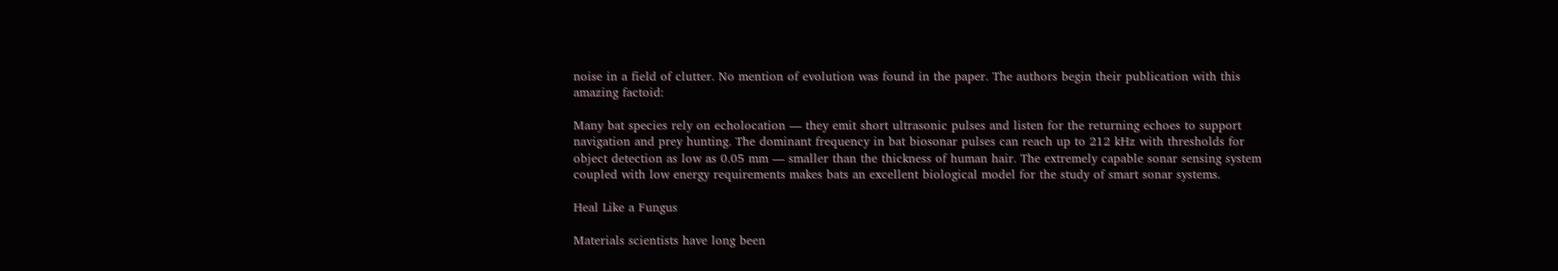noise in a field of clutter. No mention of evolution was found in the paper. The authors begin their publication with this amazing factoid:

Many bat species rely on echolocation — they emit short ultrasonic pulses and listen for the returning echoes to support navigation and prey hunting. The dominant frequency in bat biosonar pulses can reach up to 212 kHz with thresholds for object detection as low as 0.05 mm — smaller than the thickness of human hair. The extremely capable sonar sensing system coupled with low energy requirements makes bats an excellent biological model for the study of smart sonar systems.

Heal Like a Fungus

Materials scientists have long been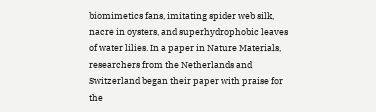biomimetics fans, imitating spider web silk, nacre in oysters, and superhydrophobic leaves of water lilies. In a paper in Nature Materials, researchers from the Netherlands and Switzerland began their paper with praise for the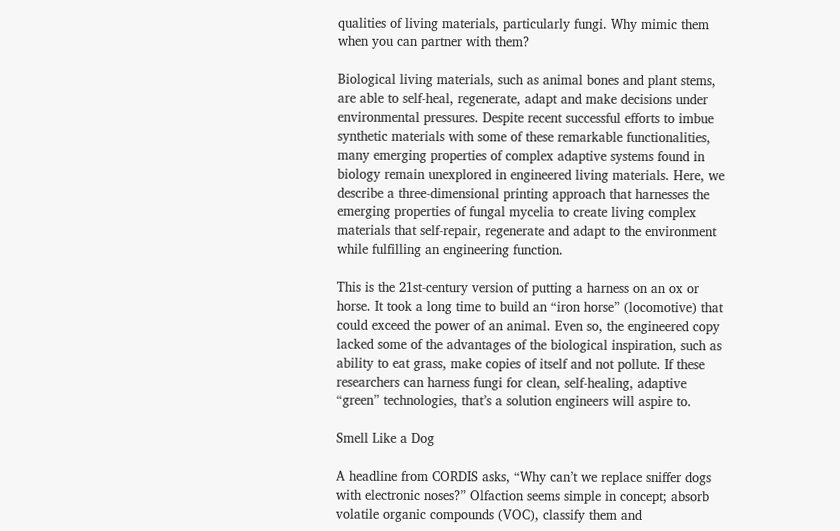qualities of living materials, particularly fungi. Why mimic them when you can partner with them?

Biological living materials, such as animal bones and plant stems, are able to self-heal, regenerate, adapt and make decisions under environmental pressures. Despite recent successful efforts to imbue synthetic materials with some of these remarkable functionalities, many emerging properties of complex adaptive systems found in biology remain unexplored in engineered living materials. Here, we describe a three-dimensional printing approach that harnesses the emerging properties of fungal mycelia to create living complex materials that self-repair, regenerate and adapt to the environment while fulfilling an engineering function.

This is the 21st-century version of putting a harness on an ox or horse. It took a long time to build an “iron horse” (locomotive) that could exceed the power of an animal. Even so, the engineered copy lacked some of the advantages of the biological inspiration, such as ability to eat grass, make copies of itself and not pollute. If these researchers can harness fungi for clean, self-healing, adaptive “green” technologies, that’s a solution engineers will aspire to.

Smell Like a Dog

A headline from CORDIS asks, “Why can’t we replace sniffer dogs with electronic noses?” Olfaction seems simple in concept; absorb volatile organic compounds (VOC), classify them and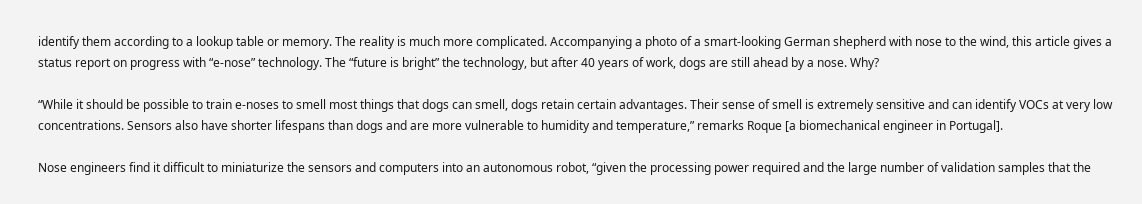identify them according to a lookup table or memory. The reality is much more complicated. Accompanying a photo of a smart-looking German shepherd with nose to the wind, this article gives a status report on progress with “e-nose” technology. The “future is bright” the technology, but after 40 years of work, dogs are still ahead by a nose. Why?

“While it should be possible to train e-noses to smell most things that dogs can smell, dogs retain certain advantages. Their sense of smell is extremely sensitive and can identify VOCs at very low concentrations. Sensors also have shorter lifespans than dogs and are more vulnerable to humidity and temperature,” remarks Roque [a biomechanical engineer in Portugal].

Nose engineers find it difficult to miniaturize the sensors and computers into an autonomous robot, “given the processing power required and the large number of validation samples that the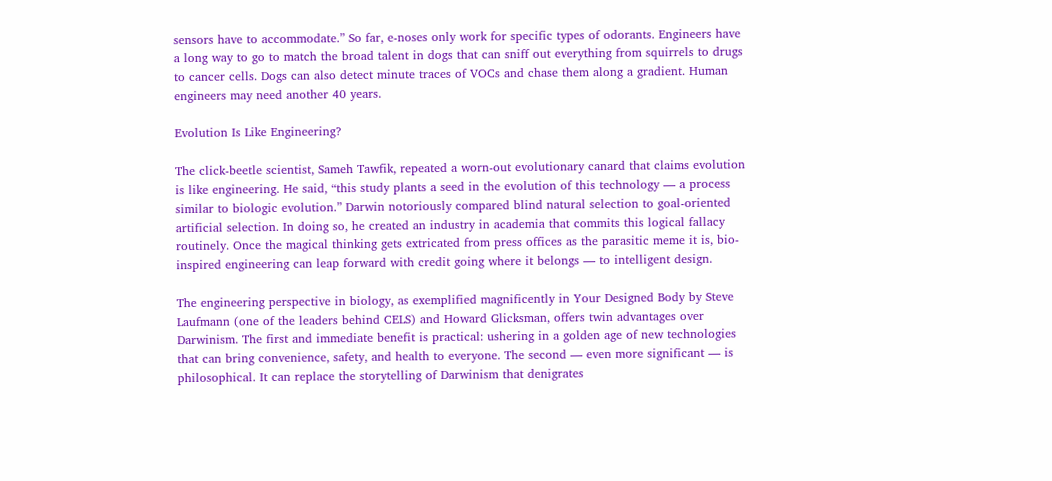sensors have to accommodate.” So far, e-noses only work for specific types of odorants. Engineers have a long way to go to match the broad talent in dogs that can sniff out everything from squirrels to drugs to cancer cells. Dogs can also detect minute traces of VOCs and chase them along a gradient. Human engineers may need another 40 years.

Evolution Is Like Engineering?

The click-beetle scientist, Sameh Tawfik, repeated a worn-out evolutionary canard that claims evolution is like engineering. He said, “this study plants a seed in the evolution of this technology — a process similar to biologic evolution.” Darwin notoriously compared blind natural selection to goal-oriented artificial selection. In doing so, he created an industry in academia that commits this logical fallacy routinely. Once the magical thinking gets extricated from press offices as the parasitic meme it is, bio-inspired engineering can leap forward with credit going where it belongs — to intelligent design.

The engineering perspective in biology, as exemplified magnificently in Your Designed Body by Steve Laufmann (one of the leaders behind CELS) and Howard Glicksman, offers twin advantages over Darwinism. The first and immediate benefit is practical: ushering in a golden age of new technologies that can bring convenience, safety, and health to everyone. The second — even more significant — is philosophical. It can replace the storytelling of Darwinism that denigrates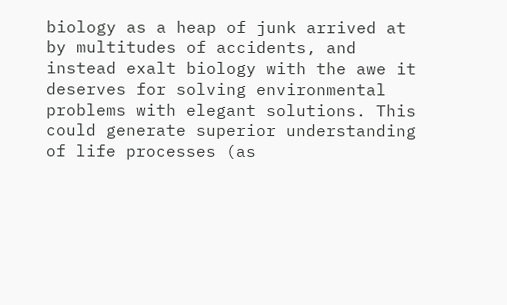biology as a heap of junk arrived at by multitudes of accidents, and instead exalt biology with the awe it deserves for solving environmental problems with elegant solutions. This could generate superior understanding of life processes (as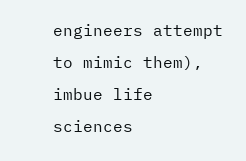engineers attempt to mimic them), imbue life sciences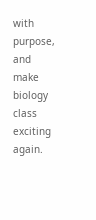with purpose, and make biology class exciting again.